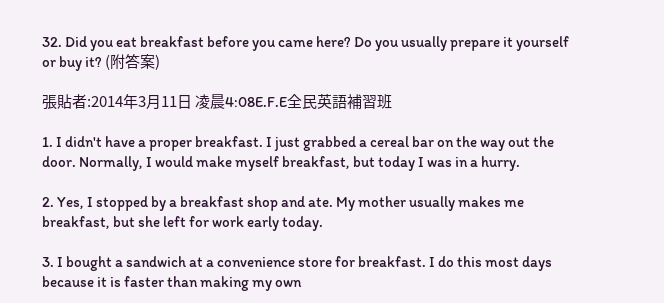32. Did you eat breakfast before you came here? Do you usually prepare it yourself or buy it? (附答案)

張貼者:2014年3月11日 凌晨4:08E.F.E全民英語補習班

1. I didn't have a proper breakfast. I just grabbed a cereal bar on the way out the door. Normally, I would make myself breakfast, but today I was in a hurry.

2. Yes, I stopped by a breakfast shop and ate. My mother usually makes me breakfast, but she left for work early today.

3. I bought a sandwich at a convenience store for breakfast. I do this most days because it is faster than making my own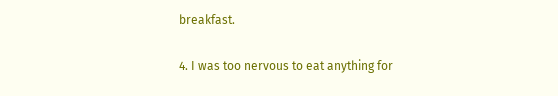breakfast.

4. I was too nervous to eat anything for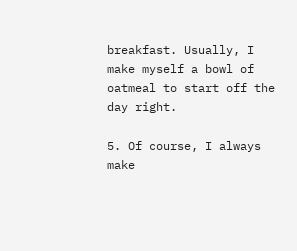breakfast. Usually, I make myself a bowl of oatmeal to start off the day right.

5. Of course, I always make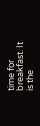time for breakfast. It is the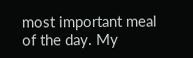most important meal of the day. My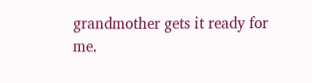grandmother gets it ready for me.